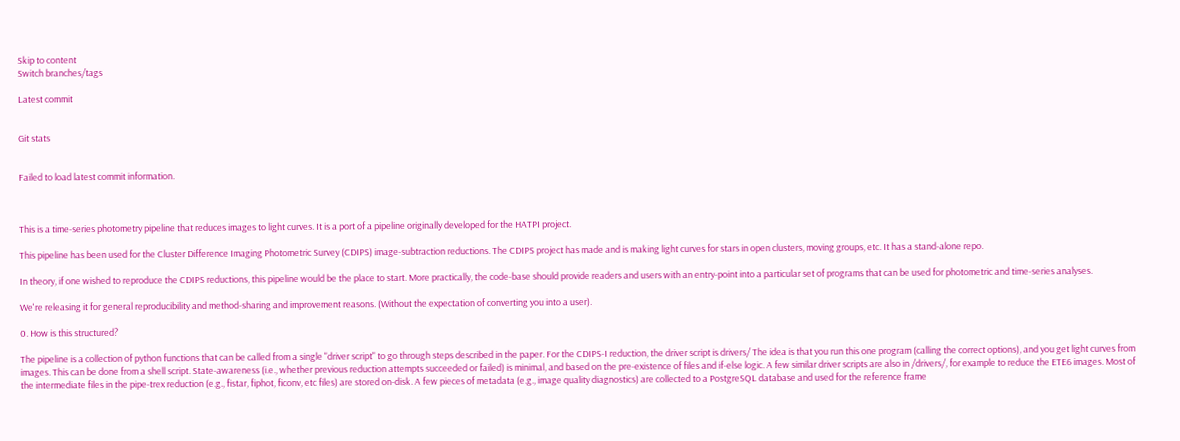Skip to content
Switch branches/tags

Latest commit


Git stats


Failed to load latest commit information.



This is a time-series photometry pipeline that reduces images to light curves. It is a port of a pipeline originally developed for the HATPI project.

This pipeline has been used for the Cluster Difference Imaging Photometric Survey (CDIPS) image-subtraction reductions. The CDIPS project has made and is making light curves for stars in open clusters, moving groups, etc. It has a stand-alone repo.

In theory, if one wished to reproduce the CDIPS reductions, this pipeline would be the place to start. More practically, the code-base should provide readers and users with an entry-point into a particular set of programs that can be used for photometric and time-series analyses.

We're releasing it for general reproducibility and method-sharing and improvement reasons. (Without the expectation of converting you into a user).

0. How is this structured?

The pipeline is a collection of python functions that can be called from a single "driver script" to go through steps described in the paper. For the CDIPS-I reduction, the driver script is drivers/ The idea is that you run this one program (calling the correct options), and you get light curves from images. This can be done from a shell script. State-awareness (i.e., whether previous reduction attempts succeeded or failed) is minimal, and based on the pre-existence of files and if-else logic. A few similar driver scripts are also in /drivers/, for example to reduce the ETE6 images. Most of the intermediate files in the pipe-trex reduction (e.g., fistar, fiphot, ficonv, etc files) are stored on-disk. A few pieces of metadata (e.g., image quality diagnostics) are collected to a PostgreSQL database and used for the reference frame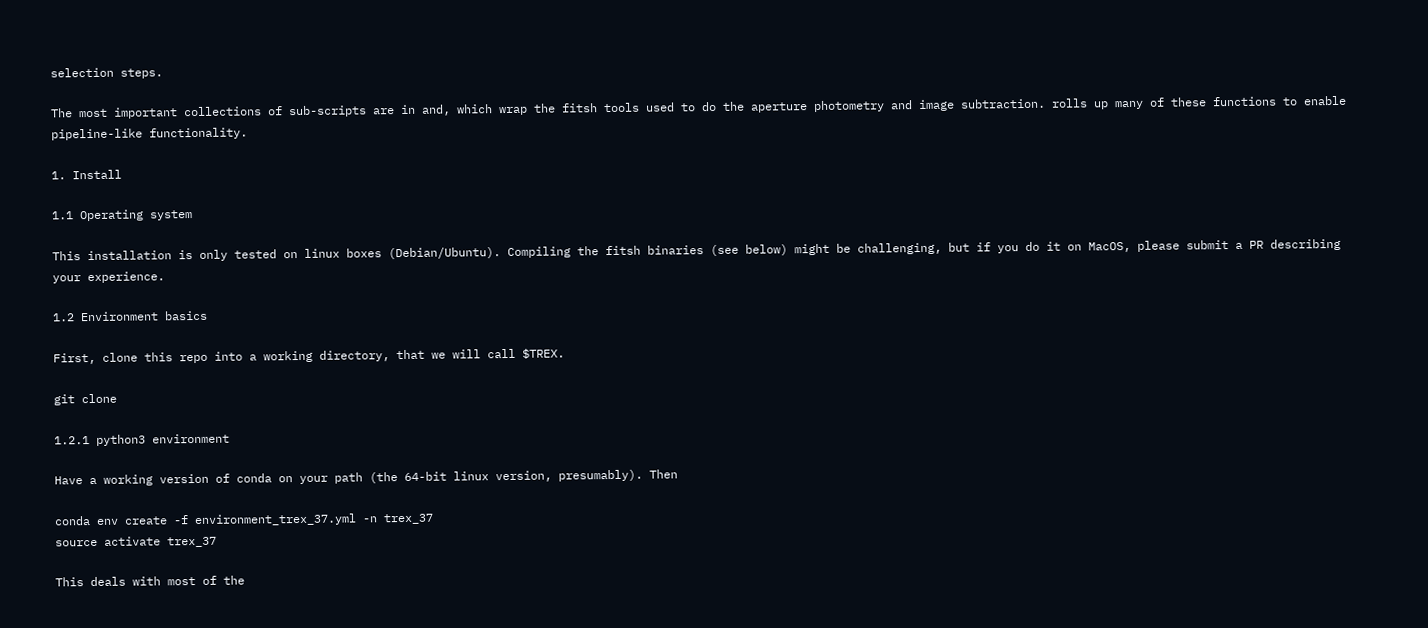selection steps.

The most important collections of sub-scripts are in and, which wrap the fitsh tools used to do the aperture photometry and image subtraction. rolls up many of these functions to enable pipeline-like functionality.

1. Install

1.1 Operating system

This installation is only tested on linux boxes (Debian/Ubuntu). Compiling the fitsh binaries (see below) might be challenging, but if you do it on MacOS, please submit a PR describing your experience.

1.2 Environment basics

First, clone this repo into a working directory, that we will call $TREX.

git clone

1.2.1 python3 environment

Have a working version of conda on your path (the 64-bit linux version, presumably). Then

conda env create -f environment_trex_37.yml -n trex_37
source activate trex_37

This deals with most of the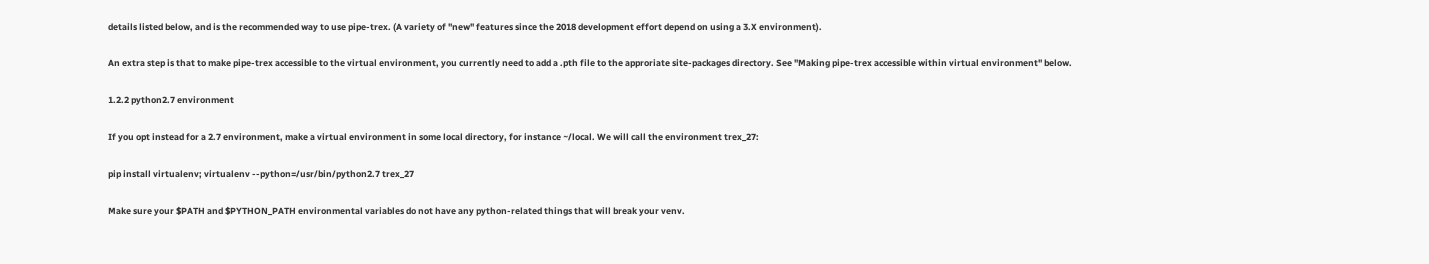details listed below, and is the recommended way to use pipe-trex. (A variety of "new" features since the 2018 development effort depend on using a 3.X environment).

An extra step is that to make pipe-trex accessible to the virtual environment, you currently need to add a .pth file to the approriate site-packages directory. See "Making pipe-trex accessible within virtual environment" below.

1.2.2 python2.7 environment

If you opt instead for a 2.7 environment, make a virtual environment in some local directory, for instance ~/local. We will call the environment trex_27:

pip install virtualenv; virtualenv --python=/usr/bin/python2.7 trex_27

Make sure your $PATH and $PYTHON_PATH environmental variables do not have any python-related things that will break your venv.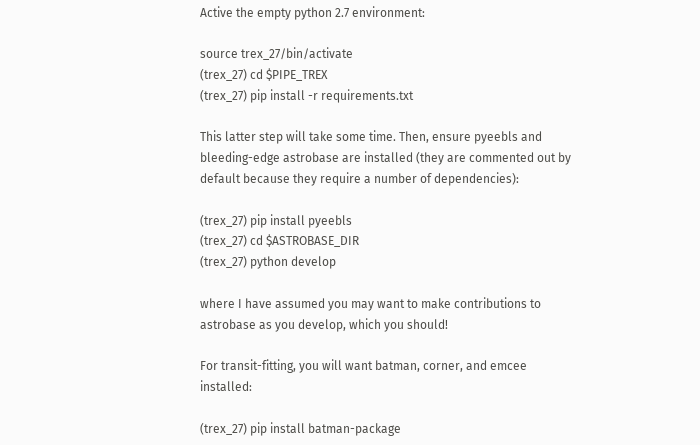Active the empty python 2.7 environment:

source trex_27/bin/activate
(trex_27) cd $PIPE_TREX
(trex_27) pip install -r requirements.txt

This latter step will take some time. Then, ensure pyeebls and bleeding-edge astrobase are installed (they are commented out by default because they require a number of dependencies):

(trex_27) pip install pyeebls
(trex_27) cd $ASTROBASE_DIR
(trex_27) python develop

where I have assumed you may want to make contributions to astrobase as you develop, which you should!

For transit-fitting, you will want batman, corner, and emcee installed:

(trex_27) pip install batman-package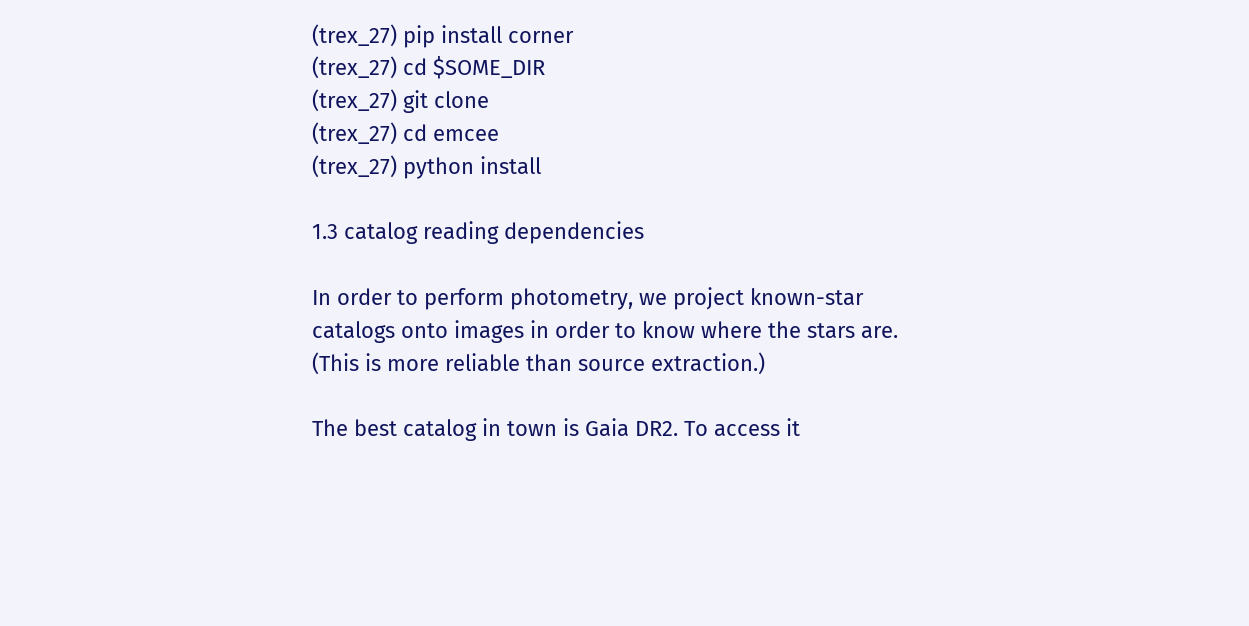(trex_27) pip install corner
(trex_27) cd $SOME_DIR
(trex_27) git clone
(trex_27) cd emcee
(trex_27) python install

1.3 catalog reading dependencies

In order to perform photometry, we project known-star catalogs onto images in order to know where the stars are. (This is more reliable than source extraction.)

The best catalog in town is Gaia DR2. To access it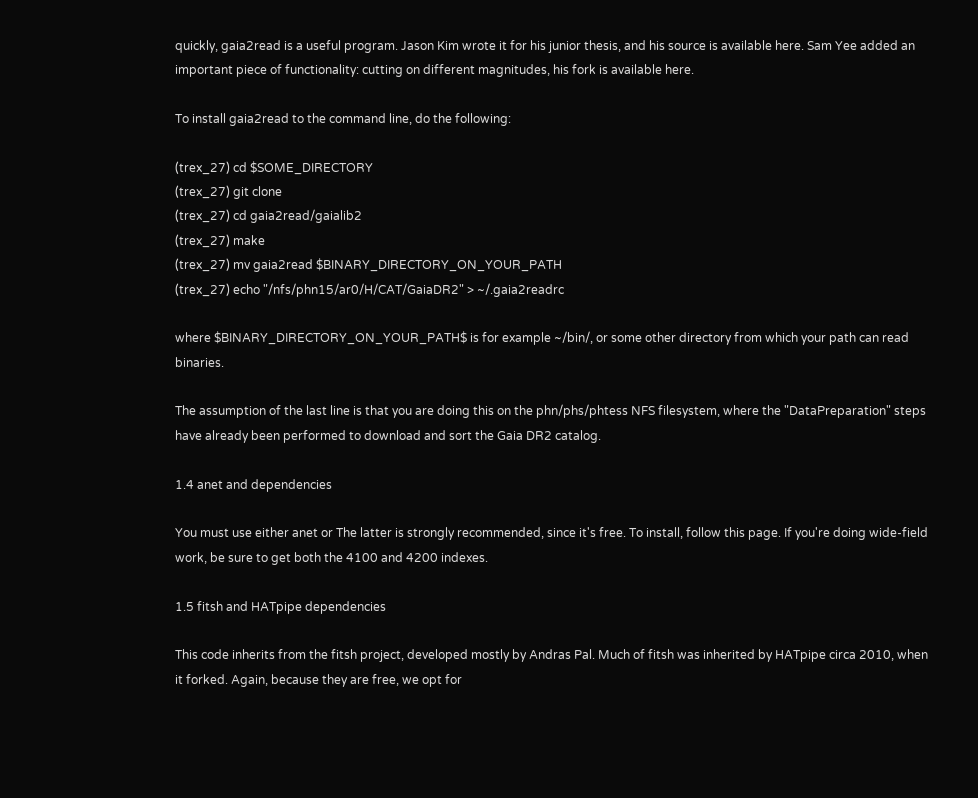quickly, gaia2read is a useful program. Jason Kim wrote it for his junior thesis, and his source is available here. Sam Yee added an important piece of functionality: cutting on different magnitudes, his fork is available here.

To install gaia2read to the command line, do the following:

(trex_27) cd $SOME_DIRECTORY
(trex_27) git clone
(trex_27) cd gaia2read/gaialib2
(trex_27) make
(trex_27) mv gaia2read $BINARY_DIRECTORY_ON_YOUR_PATH
(trex_27) echo "/nfs/phn15/ar0/H/CAT/GaiaDR2" > ~/.gaia2readrc

where $BINARY_DIRECTORY_ON_YOUR_PATH$ is for example ~/bin/, or some other directory from which your path can read binaries.

The assumption of the last line is that you are doing this on the phn/phs/phtess NFS filesystem, where the "DataPreparation" steps have already been performed to download and sort the Gaia DR2 catalog.

1.4 anet and dependencies

You must use either anet or The latter is strongly recommended, since it's free. To install, follow this page. If you're doing wide-field work, be sure to get both the 4100 and 4200 indexes.

1.5 fitsh and HATpipe dependencies

This code inherits from the fitsh project, developed mostly by Andras Pal. Much of fitsh was inherited by HATpipe circa 2010, when it forked. Again, because they are free, we opt for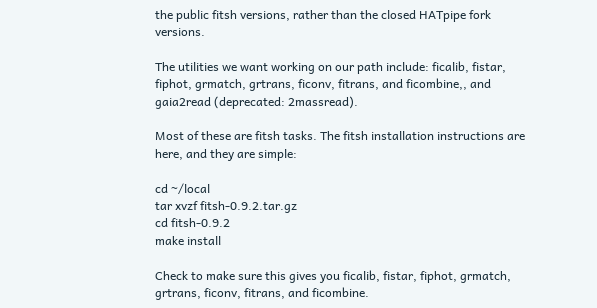the public fitsh versions, rather than the closed HATpipe fork versions.

The utilities we want working on our path include: ficalib, fistar, fiphot, grmatch, grtrans, ficonv, fitrans, and ficombine,, and gaia2read (deprecated: 2massread).

Most of these are fitsh tasks. The fitsh installation instructions are here, and they are simple:

cd ~/local
tar xvzf fitsh-0.9.2.tar.gz
cd fitsh-0.9.2
make install

Check to make sure this gives you ficalib, fistar, fiphot, grmatch, grtrans, ficonv, fitrans, and ficombine.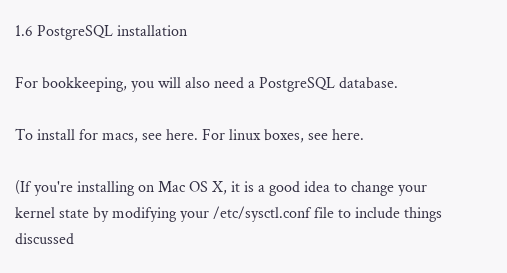1.6 PostgreSQL installation

For bookkeeping, you will also need a PostgreSQL database.

To install for macs, see here. For linux boxes, see here.

(If you're installing on Mac OS X, it is a good idea to change your kernel state by modifying your /etc/sysctl.conf file to include things discussed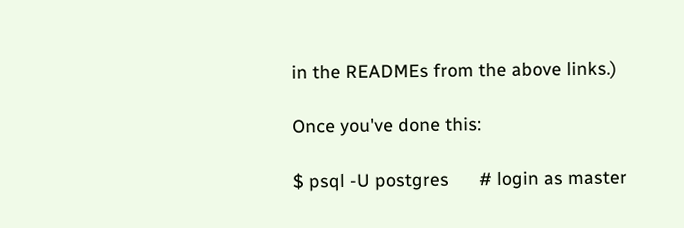in the READMEs from the above links.)

Once you've done this:

$ psql -U postgres      # login as master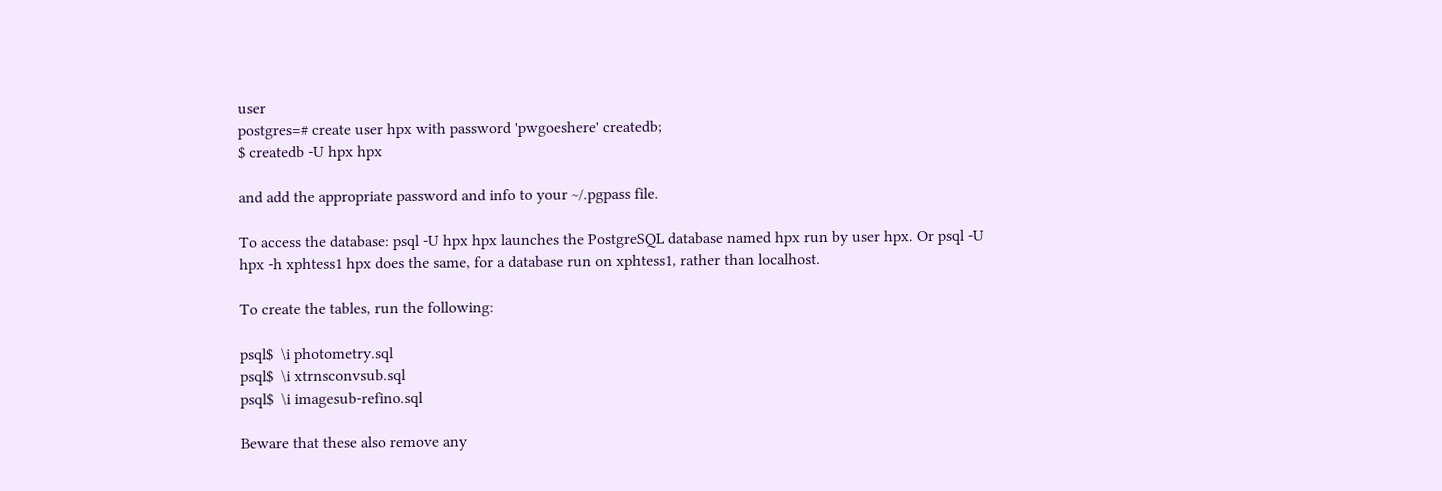user
postgres=# create user hpx with password 'pwgoeshere' createdb;
$ createdb -U hpx hpx

and add the appropriate password and info to your ~/.pgpass file.

To access the database: psql -U hpx hpx launches the PostgreSQL database named hpx run by user hpx. Or psql -U hpx -h xphtess1 hpx does the same, for a database run on xphtess1, rather than localhost.

To create the tables, run the following:

psql$  \i photometry.sql
psql$  \i xtrnsconvsub.sql
psql$  \i imagesub-refino.sql

Beware that these also remove any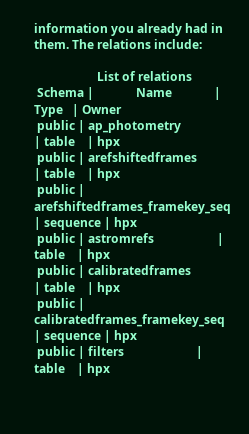information you already had in them. The relations include:

                     List of relations
 Schema |              Name              |   Type   | Owner
 public | ap_photometry                  | table    | hpx
 public | arefshiftedframes              | table    | hpx
 public | arefshiftedframes_framekey_seq | sequence | hpx
 public | astromrefs                     | table    | hpx
 public | calibratedframes               | table    | hpx
 public | calibratedframes_framekey_seq  | sequence | hpx
 public | filters                        | table    | hpx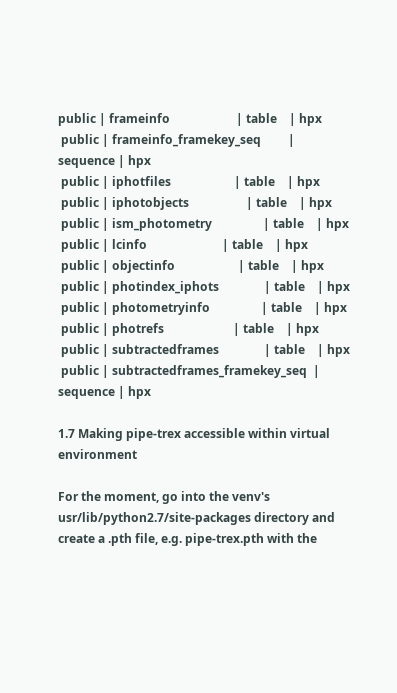public | frameinfo                      | table    | hpx
 public | frameinfo_framekey_seq         | sequence | hpx
 public | iphotfiles                     | table    | hpx
 public | iphotobjects                   | table    | hpx
 public | ism_photometry                 | table    | hpx
 public | lcinfo                         | table    | hpx
 public | objectinfo                     | table    | hpx
 public | photindex_iphots               | table    | hpx
 public | photometryinfo                 | table    | hpx
 public | photrefs                       | table    | hpx
 public | subtractedframes               | table    | hpx
 public | subtractedframes_framekey_seq  | sequence | hpx

1.7 Making pipe-trex accessible within virtual environment

For the moment, go into the venv's usr/lib/python2.7/site-packages directory and create a .pth file, e.g. pipe-trex.pth with the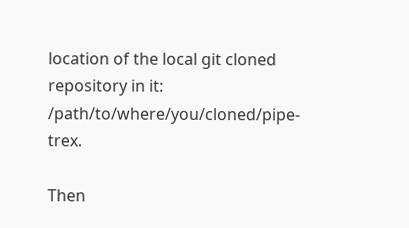location of the local git cloned repository in it: /path/to/where/you/cloned/pipe-trex.

Then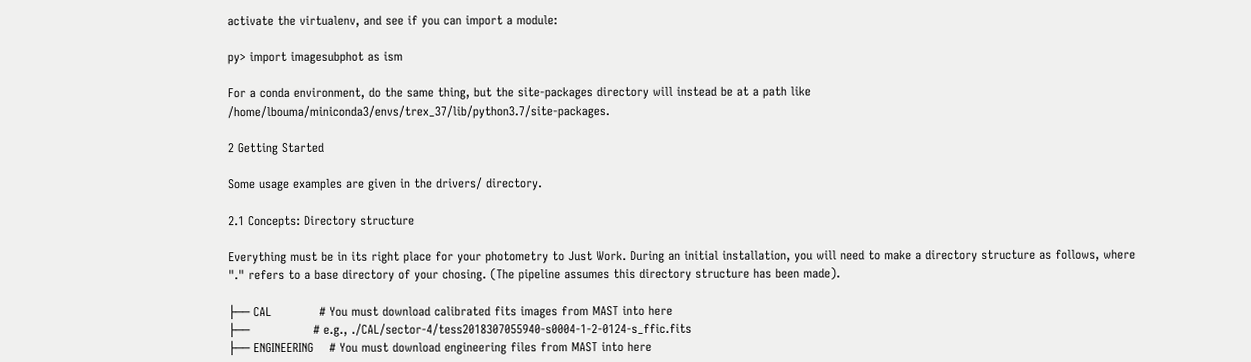activate the virtualenv, and see if you can import a module:

py> import imagesubphot as ism

For a conda environment, do the same thing, but the site-packages directory will instead be at a path like /home/lbouma/miniconda3/envs/trex_37/lib/python3.7/site-packages.

2 Getting Started

Some usage examples are given in the drivers/ directory.

2.1 Concepts: Directory structure

Everything must be in its right place for your photometry to Just Work. During an initial installation, you will need to make a directory structure as follows, where "." refers to a base directory of your chosing. (The pipeline assumes this directory structure has been made).

├── CAL            # You must download calibrated fits images from MAST into here
├──                # e.g., ./CAL/sector-4/tess2018307055940-s0004-1-2-0124-s_ffic.fits
├── ENGINEERING    # You must download engineering files from MAST into here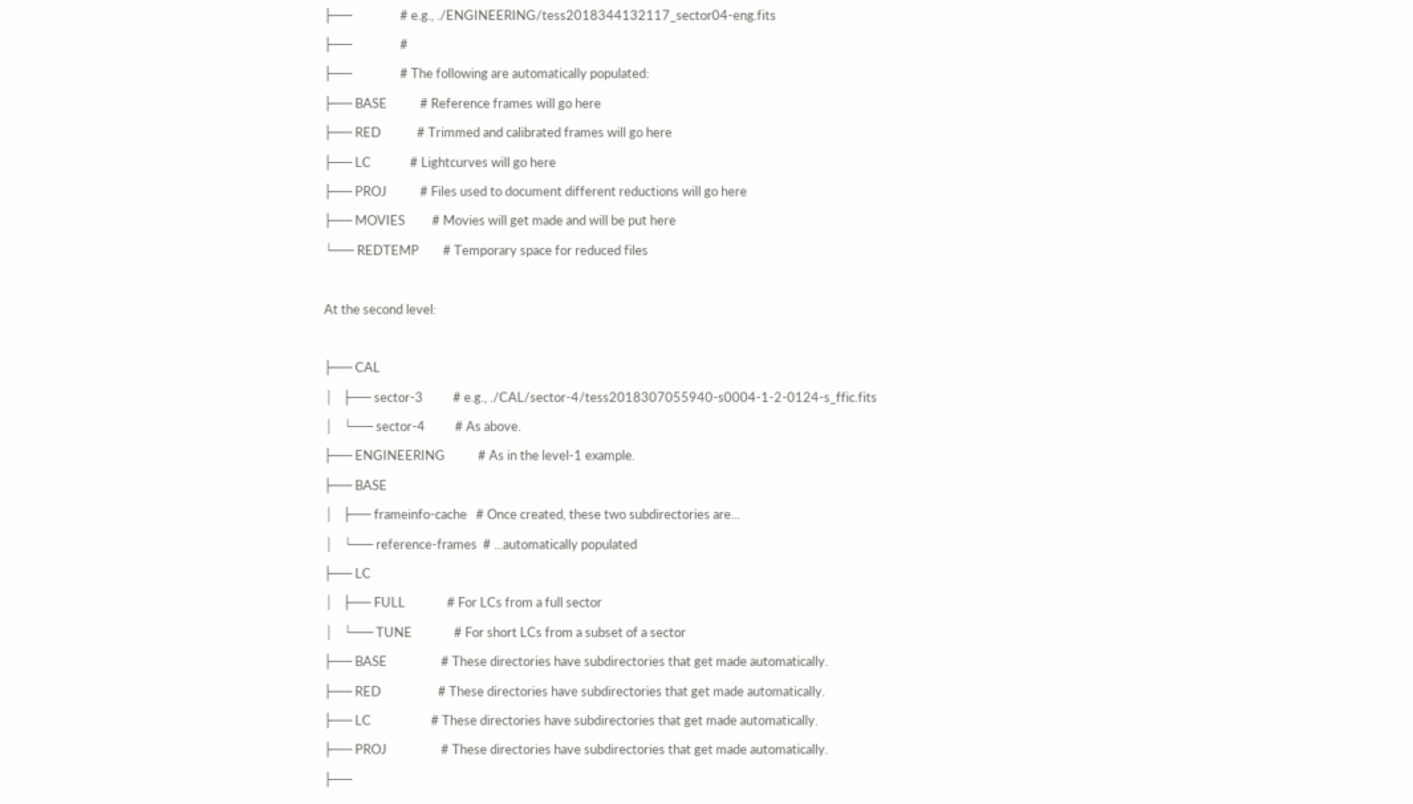├──                # e.g., ./ENGINEERING/tess2018344132117_sector04-eng.fits
├──                #
├──                # The following are automatically populated:
├── BASE           # Reference frames will go here
├── RED            # Trimmed and calibrated frames will go here
├── LC             # Lightcurves will go here
├── PROJ           # Files used to document different reductions will go here
├── MOVIES         # Movies will get made and will be put here
└── REDTEMP        # Temporary space for reduced files

At the second level:

├── CAL
│   ├── sector-3          # e.g., ./CAL/sector-4/tess2018307055940-s0004-1-2-0124-s_ffic.fits
│   └── sector-4          # As above.
├── ENGINEERING           # As in the level-1 example.
├── BASE
│   ├── frameinfo-cache   # Once created, these two subdirectories are...
│   └── reference-frames  # ...automatically populated
├── LC
│   ├── FULL              # For LCs from a full sector
│   └── TUNE              # For short LCs from a subset of a sector
├── BASE                  # These directories have subdirectories that get made automatically.
├── RED                   # These directories have subdirectories that get made automatically.
├── LC                    # These directories have subdirectories that get made automatically.
├── PROJ                  # These directories have subdirectories that get made automatically.
├──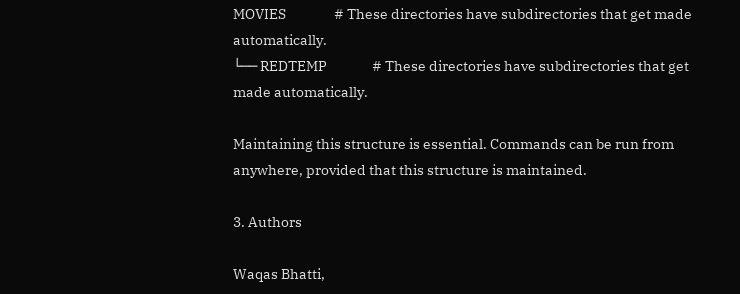MOVIES                # These directories have subdirectories that get made automatically.
└── REDTEMP               # These directories have subdirectories that get made automatically.

Maintaining this structure is essential. Commands can be run from anywhere, provided that this structure is maintained.

3. Authors

Waqas Bhatti,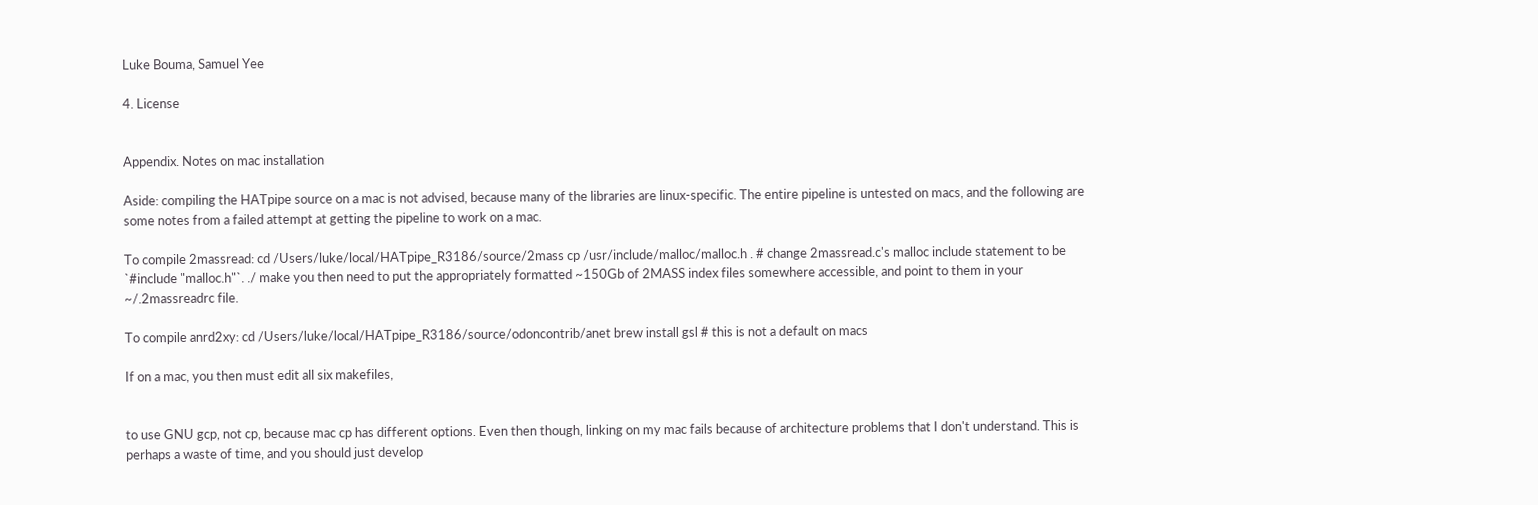Luke Bouma, Samuel Yee

4. License


Appendix. Notes on mac installation

Aside: compiling the HATpipe source on a mac is not advised, because many of the libraries are linux-specific. The entire pipeline is untested on macs, and the following are some notes from a failed attempt at getting the pipeline to work on a mac.

To compile 2massread: cd /Users/luke/local/HATpipe_R3186/source/2mass cp /usr/include/malloc/malloc.h . # change 2massread.c's malloc include statement to be `#include "malloc.h"`. ./ make you then need to put the appropriately formatted ~150Gb of 2MASS index files somewhere accessible, and point to them in your ~/.2massreadrc file.

To compile anrd2xy: cd /Users/luke/local/HATpipe_R3186/source/odoncontrib/anet brew install gsl # this is not a default on macs

If on a mac, you then must edit all six makefiles,


to use GNU gcp, not cp, because mac cp has different options. Even then though, linking on my mac fails because of architecture problems that I don't understand. This is perhaps a waste of time, and you should just develop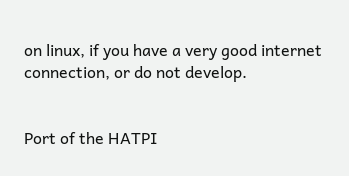on linux, if you have a very good internet connection, or do not develop.


Port of the HATPI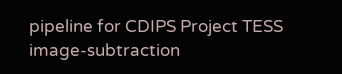pipeline for CDIPS Project TESS image-subtraction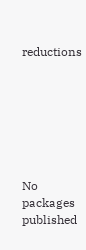reductions







No packages published